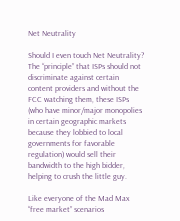Net Neutrality

Should I even touch Net Neutrality? The “principle” that ISPs should not discriminate against certain content providers and without the FCC watching them, these ISPs (who have minor/major monopolies in certain geographic markets because they lobbied to local governments for favorable regulation) would sell their bandwidth to the high bidder, helping to crush the little guy.

Like everyone of the Mad Max “free market” scenarios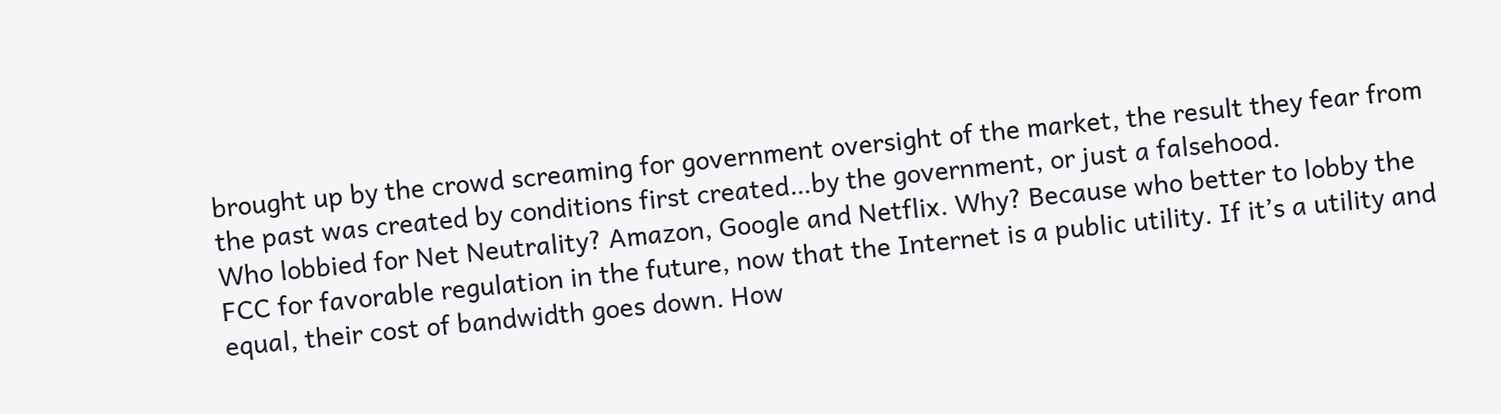brought up by the crowd screaming for government oversight of the market, the result they fear from the past was created by conditions first created…by the government, or just a falsehood.
Who lobbied for Net Neutrality? Amazon, Google and Netflix. Why? Because who better to lobby the FCC for favorable regulation in the future, now that the Internet is a public utility. If it’s a utility and equal, their cost of bandwidth goes down. How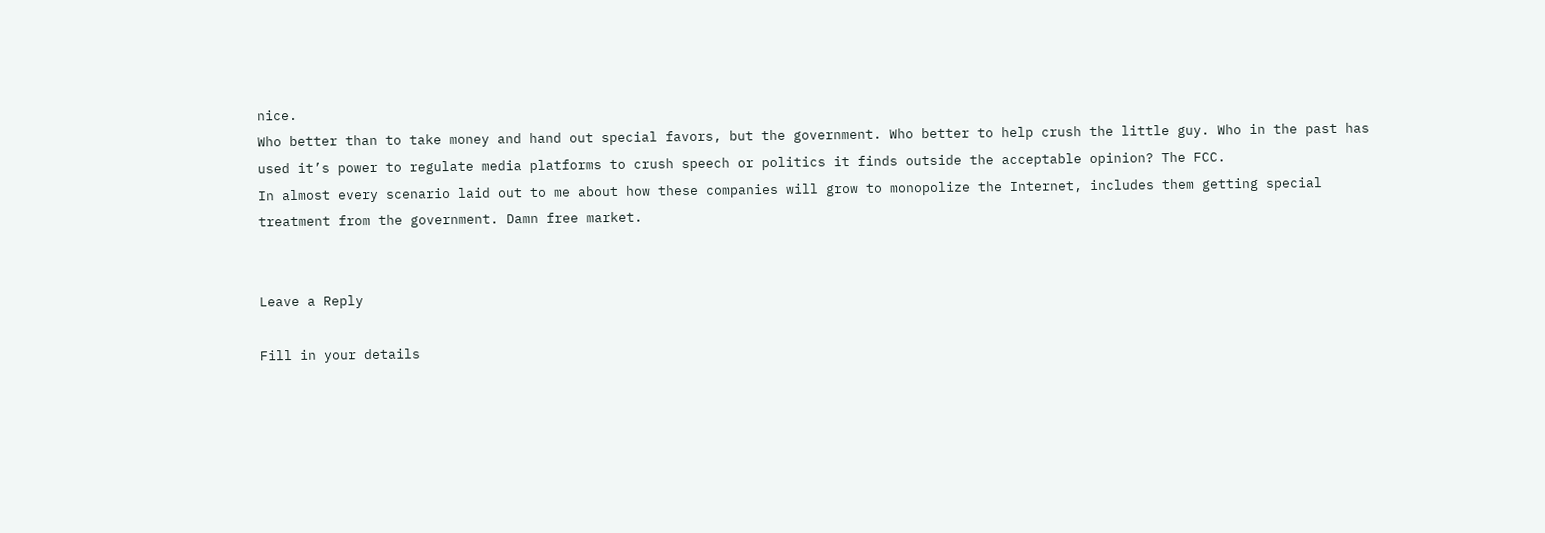nice.
Who better than to take money and hand out special favors, but the government. Who better to help crush the little guy. Who in the past has used it’s power to regulate media platforms to crush speech or politics it finds outside the acceptable opinion? The FCC.
In almost every scenario laid out to me about how these companies will grow to monopolize the Internet, includes them getting special treatment from the government. Damn free market.


Leave a Reply

Fill in your details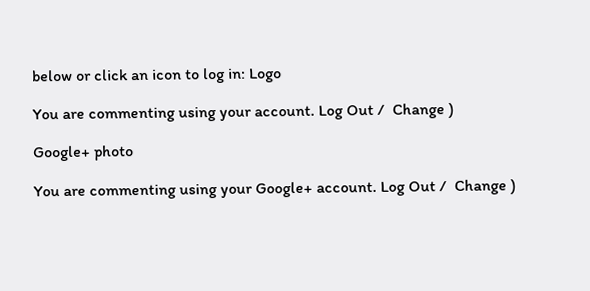below or click an icon to log in: Logo

You are commenting using your account. Log Out /  Change )

Google+ photo

You are commenting using your Google+ account. Log Out /  Change )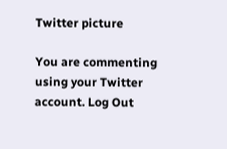Twitter picture

You are commenting using your Twitter account. Log Out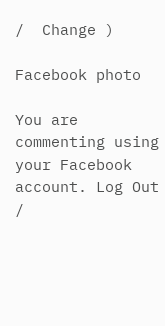/  Change )

Facebook photo

You are commenting using your Facebook account. Log Out /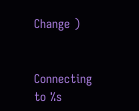Change )


Connecting to %s